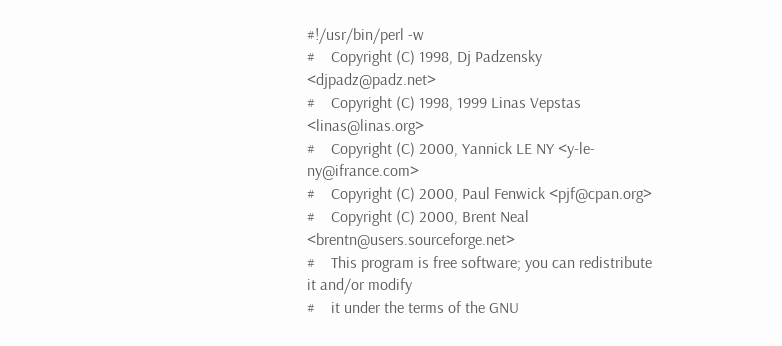#!/usr/bin/perl -w
#    Copyright (C) 1998, Dj Padzensky <djpadz@padz.net>
#    Copyright (C) 1998, 1999 Linas Vepstas <linas@linas.org>
#    Copyright (C) 2000, Yannick LE NY <y-le-ny@ifrance.com>
#    Copyright (C) 2000, Paul Fenwick <pjf@cpan.org>
#    Copyright (C) 2000, Brent Neal <brentn@users.sourceforge.net>
#    This program is free software; you can redistribute it and/or modify
#    it under the terms of the GNU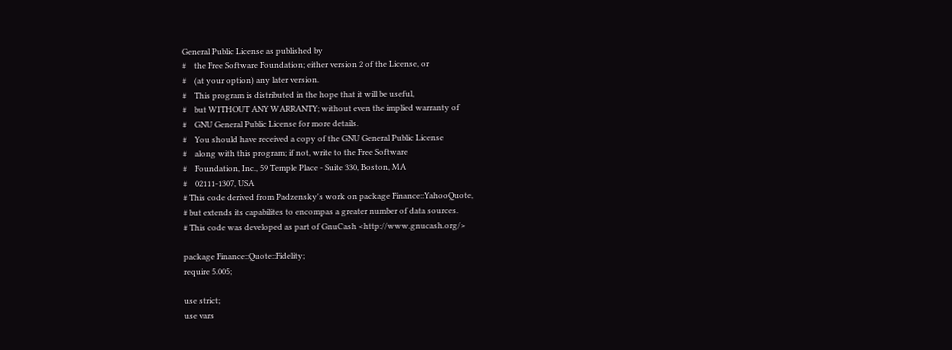General Public License as published by
#    the Free Software Foundation; either version 2 of the License, or
#    (at your option) any later version.
#    This program is distributed in the hope that it will be useful,
#    but WITHOUT ANY WARRANTY; without even the implied warranty of
#    GNU General Public License for more details.
#    You should have received a copy of the GNU General Public License
#    along with this program; if not, write to the Free Software
#    Foundation, Inc., 59 Temple Place - Suite 330, Boston, MA
#    02111-1307, USA
# This code derived from Padzensky's work on package Finance::YahooQuote,
# but extends its capabilites to encompas a greater number of data sources.
# This code was developed as part of GnuCash <http://www.gnucash.org/>

package Finance::Quote::Fidelity;
require 5.005;

use strict;
use vars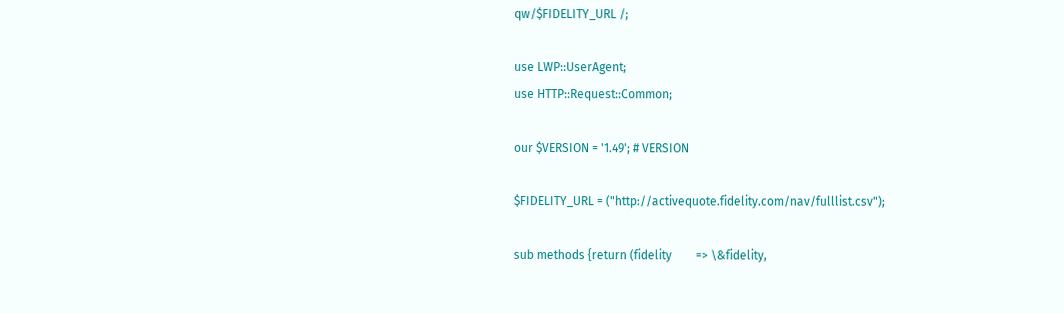qw/$FIDELITY_URL /;

use LWP::UserAgent;
use HTTP::Request::Common;

our $VERSION = '1.49'; # VERSION

$FIDELITY_URL = ("http://activequote.fidelity.com/nav/fulllist.csv");

sub methods {return (fidelity        => \&fidelity,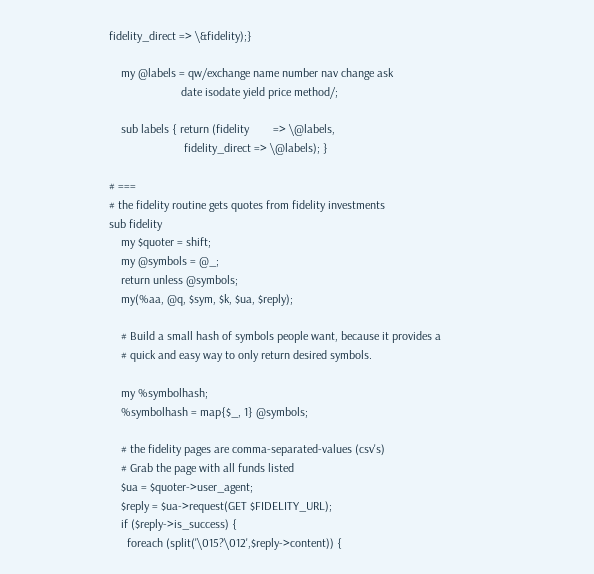fidelity_direct => \&fidelity);}

    my @labels = qw/exchange name number nav change ask
                        date isodate yield price method/;

    sub labels { return (fidelity        => \@labels,
                         fidelity_direct => \@labels); }

# ===
# the fidelity routine gets quotes from fidelity investments
sub fidelity
    my $quoter = shift;
    my @symbols = @_;
    return unless @symbols;
    my(%aa, @q, $sym, $k, $ua, $reply);

    # Build a small hash of symbols people want, because it provides a
    # quick and easy way to only return desired symbols.

    my %symbolhash;
    %symbolhash = map{$_, 1} @symbols;

    # the fidelity pages are comma-separated-values (csv's)
    # Grab the page with all funds listed
    $ua = $quoter->user_agent;
    $reply = $ua->request(GET $FIDELITY_URL);
    if ($reply->is_success) {
      foreach (split('\015?\012',$reply->content)) {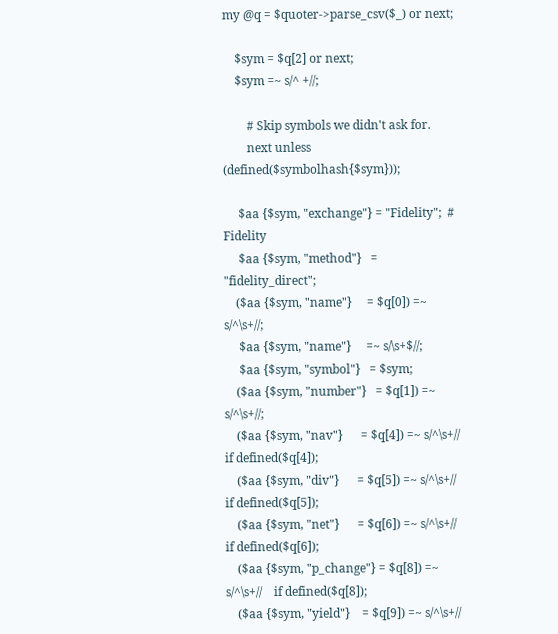my @q = $quoter->parse_csv($_) or next;

    $sym = $q[2] or next;
    $sym =~ s/^ +//;

        # Skip symbols we didn't ask for.
        next unless (defined($symbolhash{$sym}));

     $aa {$sym, "exchange"} = "Fidelity";  # Fidelity
     $aa {$sym, "method"}   = "fidelity_direct";
    ($aa {$sym, "name"}     = $q[0]) =~ s/^\s+//;
     $aa {$sym, "name"}     =~ s/\s+$//;
     $aa {$sym, "symbol"}   = $sym;
    ($aa {$sym, "number"}   = $q[1]) =~ s/^\s+//;
    ($aa {$sym, "nav"}      = $q[4]) =~ s/^\s+//    if defined($q[4]);
    ($aa {$sym, "div"}      = $q[5]) =~ s/^\s+//    if defined($q[5]);
    ($aa {$sym, "net"}      = $q[6]) =~ s/^\s+//    if defined($q[6]);
    ($aa {$sym, "p_change"} = $q[8]) =~ s/^\s+//    if defined($q[8]);
    ($aa {$sym, "yield"}    = $q[9]) =~ s/^\s+//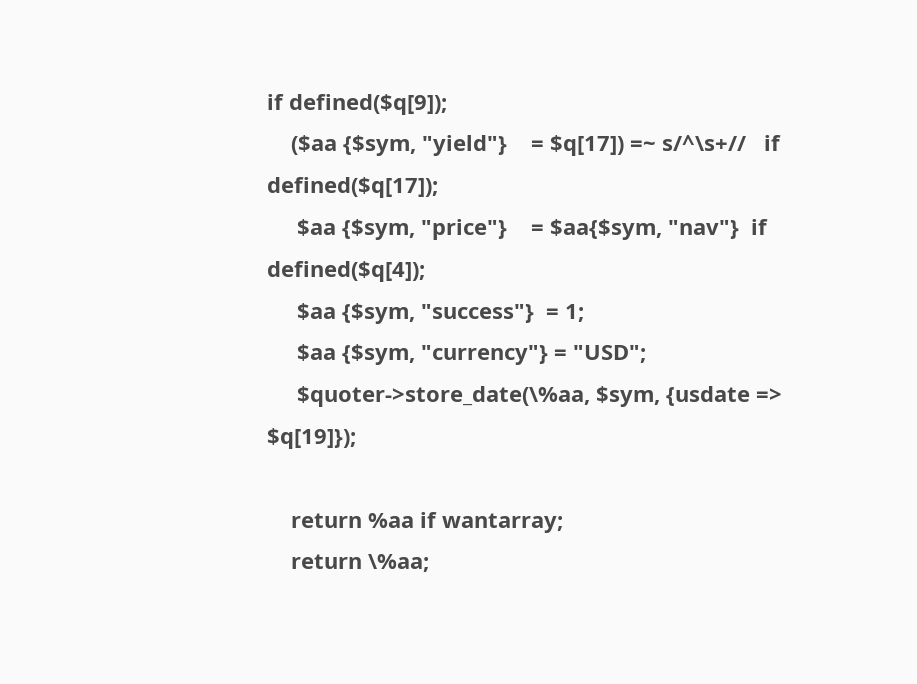if defined($q[9]);
    ($aa {$sym, "yield"}    = $q[17]) =~ s/^\s+//   if defined($q[17]);
     $aa {$sym, "price"}    = $aa{$sym, "nav"}  if defined($q[4]);
     $aa {$sym, "success"}  = 1;
     $aa {$sym, "currency"} = "USD";
     $quoter->store_date(\%aa, $sym, {usdate => $q[19]});

    return %aa if wantarray;
    return \%aa;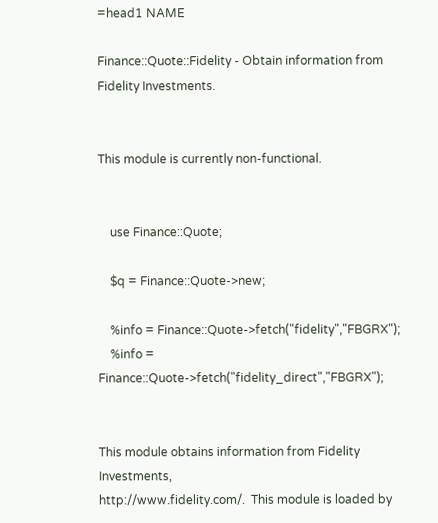=head1 NAME

Finance::Quote::Fidelity - Obtain information from Fidelity Investments.


This module is currently non-functional.


    use Finance::Quote;

    $q = Finance::Quote->new;

    %info = Finance::Quote->fetch("fidelity","FBGRX");
    %info = Finance::Quote->fetch("fidelity_direct","FBGRX");


This module obtains information from Fidelity Investments,
http://www.fidelity.com/.  This module is loaded by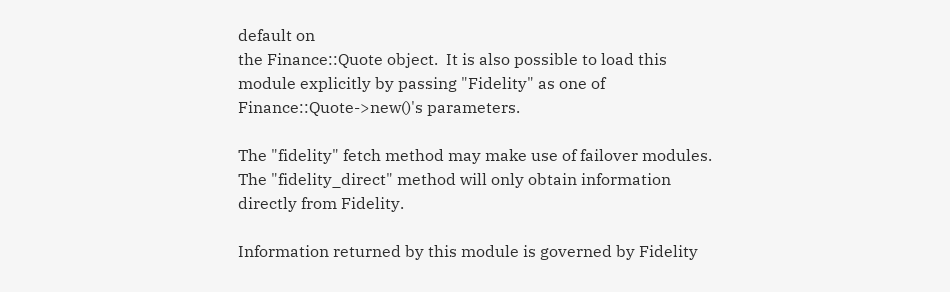default on
the Finance::Quote object.  It is also possible to load this
module explicitly by passing "Fidelity" as one of
Finance::Quote->new()'s parameters.

The "fidelity" fetch method may make use of failover modules.
The "fidelity_direct" method will only obtain information
directly from Fidelity.

Information returned by this module is governed by Fidelity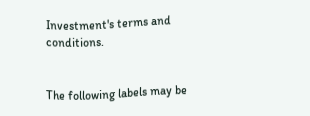Investment's terms and conditions.


The following labels may be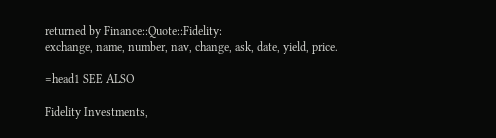returned by Finance::Quote::Fidelity:
exchange, name, number, nav, change, ask, date, yield, price.

=head1 SEE ALSO

Fidelity Investments,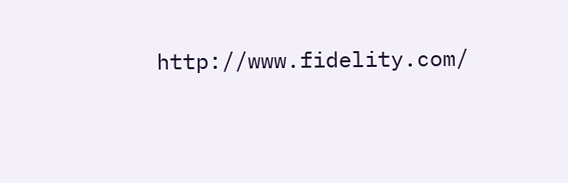http://www.fidelity.com/